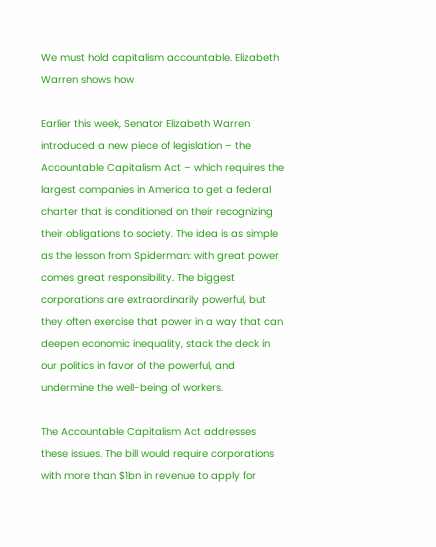We must hold capitalism accountable. Elizabeth Warren shows how

Earlier this week, Senator Elizabeth Warren introduced a new piece of legislation – the Accountable Capitalism Act – which requires the largest companies in America to get a federal charter that is conditioned on their recognizing their obligations to society. The idea is as simple as the lesson from Spiderman: with great power comes great responsibility. The biggest corporations are extraordinarily powerful, but they often exercise that power in a way that can deepen economic inequality, stack the deck in our politics in favor of the powerful, and undermine the well-being of workers.

The Accountable Capitalism Act addresses these issues. The bill would require corporations with more than $1bn in revenue to apply for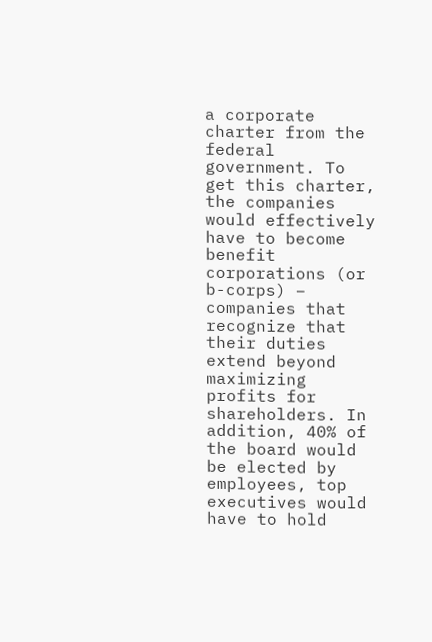a corporate charter from the federal government. To get this charter, the companies would effectively have to become benefit corporations (or b-corps) – companies that recognize that their duties extend beyond maximizing profits for shareholders. In addition, 40% of the board would be elected by employees, top executives would have to hold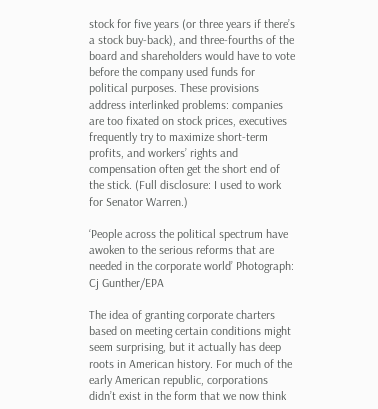stock for five years (or three years if there’s a stock buy-back), and three-fourths of the board and shareholders would have to vote before the company used funds for political purposes. These provisions address interlinked problems: companies are too fixated on stock prices, executives frequently try to maximize short-term profits, and workers’ rights and compensation often get the short end of the stick. (Full disclosure: I used to work for Senator Warren.)

‘People across the political spectrum have awoken to the serious reforms that are needed in the corporate world’ Photograph: Cj Gunther/EPA

The idea of granting corporate charters based on meeting certain conditions might seem surprising, but it actually has deep roots in American history. For much of the early American republic, corporations didn’t exist in the form that we now think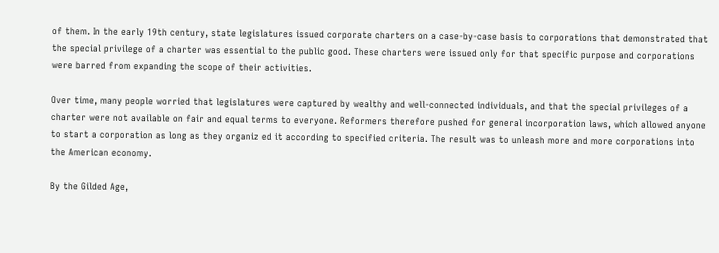of them. In the early 19th century, state legislatures issued corporate charters on a case-by-case basis to corporations that demonstrated that the special privilege of a charter was essential to the public good. These charters were issued only for that specific purpose and corporations were barred from expanding the scope of their activities.

Over time, many people worried that legislatures were captured by wealthy and well-connected individuals, and that the special privileges of a charter were not available on fair and equal terms to everyone. Reformers therefore pushed for general incorporation laws, which allowed anyone to start a corporation as long as they organiz ed it according to specified criteria. The result was to unleash more and more corporations into the American economy.

By the Gilded Age,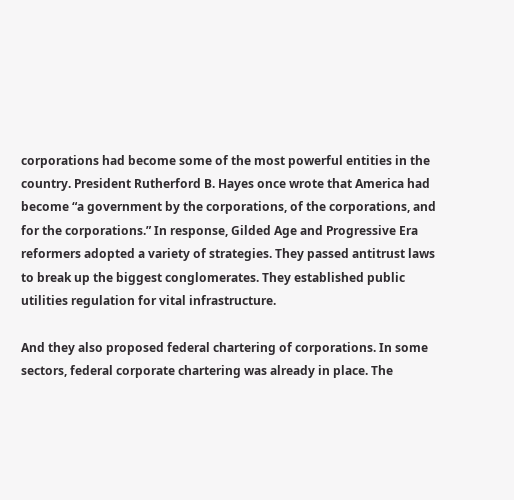corporations had become some of the most powerful entities in the country. President Rutherford B. Hayes once wrote that America had become “a government by the corporations, of the corporations, and for the corporations.” In response, Gilded Age and Progressive Era reformers adopted a variety of strategies. They passed antitrust laws to break up the biggest conglomerates. They established public utilities regulation for vital infrastructure.

And they also proposed federal chartering of corporations. In some sectors, federal corporate chartering was already in place. The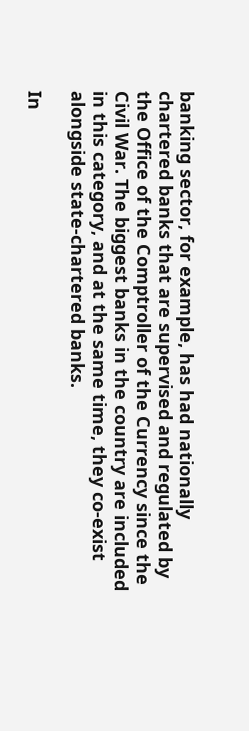banking sector, for example, has had nationally chartered banks that are supervised and regulated by the Office of the Comptroller of the Currency since the Civil War. The biggest banks in the country are included in this category, and at the same time, they co-exist alongside state-chartered banks.

In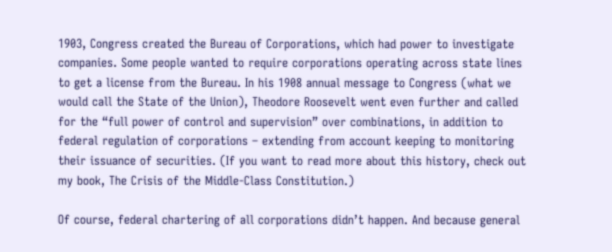1903, Congress created the Bureau of Corporations, which had power to investigate companies. Some people wanted to require corporations operating across state lines to get a license from the Bureau. In his 1908 annual message to Congress (what we would call the State of the Union), Theodore Roosevelt went even further and called for the “full power of control and supervision” over combinations, in addition to federal regulation of corporations – extending from account keeping to monitoring their issuance of securities. (If you want to read more about this history, check out my book, The Crisis of the Middle-Class Constitution.)

Of course, federal chartering of all corporations didn’t happen. And because general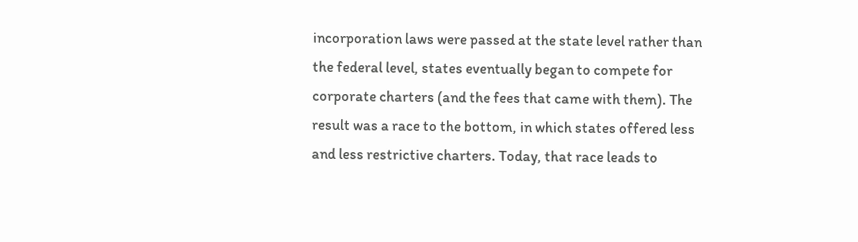incorporation laws were passed at the state level rather than the federal level, states eventually began to compete for corporate charters (and the fees that came with them). The result was a race to the bottom, in which states offered less and less restrictive charters. Today, that race leads to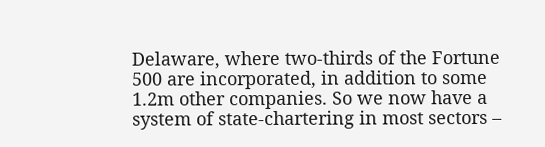Delaware, where two-thirds of the Fortune 500 are incorporated, in addition to some 1.2m other companies. So we now have a system of state-chartering in most sectors –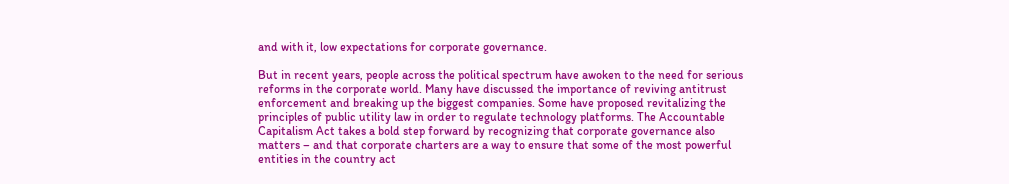and with it, low expectations for corporate governance.

But in recent years, people across the political spectrum have awoken to the need for serious reforms in the corporate world. Many have discussed the importance of reviving antitrust enforcement and breaking up the biggest companies. Some have proposed revitalizing the principles of public utility law in order to regulate technology platforms. The Accountable Capitalism Act takes a bold step forward by recognizing that corporate governance also matters – and that corporate charters are a way to ensure that some of the most powerful entities in the country act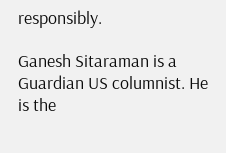responsibly.

Ganesh Sitaraman is a Guardian US columnist. He is the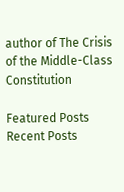author of The Crisis of the Middle-Class Constitution

Featured Posts
Recent Posts